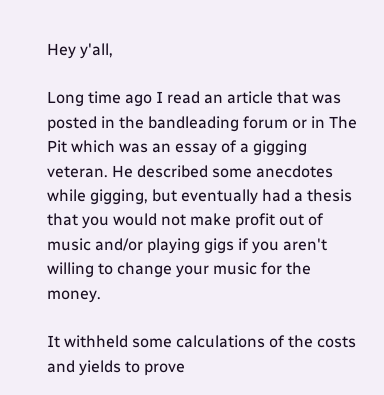Hey y'all,

Long time ago I read an article that was posted in the bandleading forum or in The Pit which was an essay of a gigging veteran. He described some anecdotes while gigging, but eventually had a thesis that you would not make profit out of music and/or playing gigs if you aren't willing to change your music for the money.

It withheld some calculations of the costs and yields to prove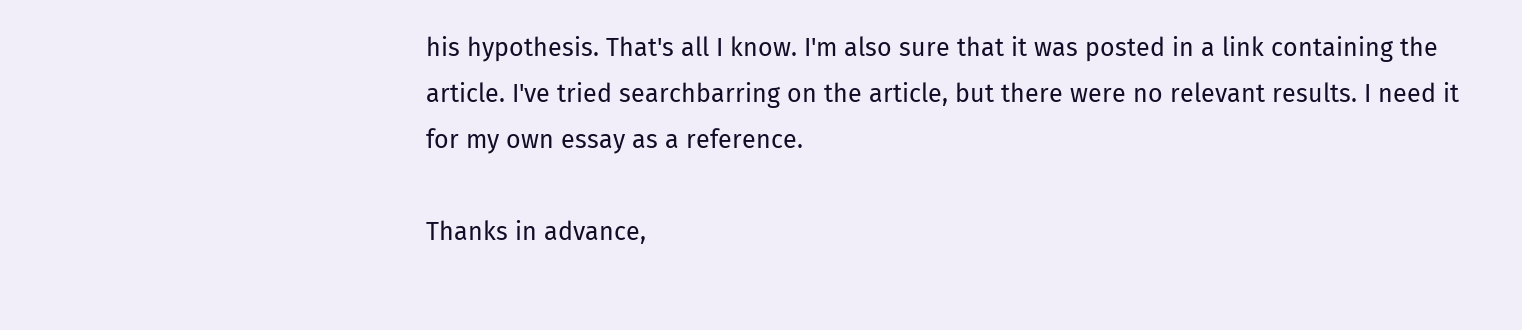his hypothesis. That's all I know. I'm also sure that it was posted in a link containing the article. I've tried searchbarring on the article, but there were no relevant results. I need it for my own essay as a reference.

Thanks in advance,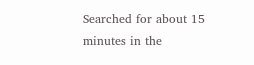Searched for about 15 minutes in the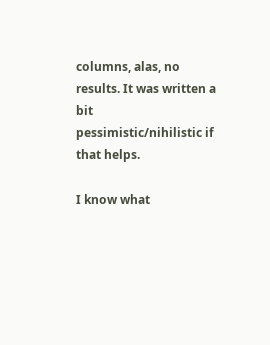columns, alas, no results. It was written a bit pessimistic/nihilistic if that helps.

I know what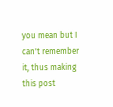you mean but I can't remember it, thus making this post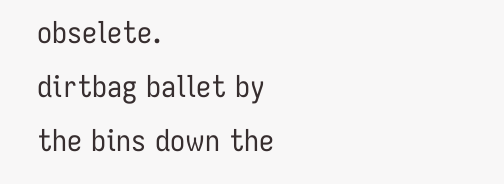obselete.
dirtbag ballet by the bins down the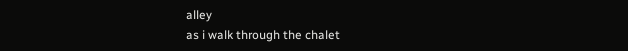alley
as i walk through the chalet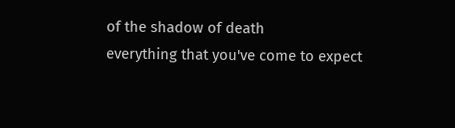of the shadow of death
everything that you've come to expect